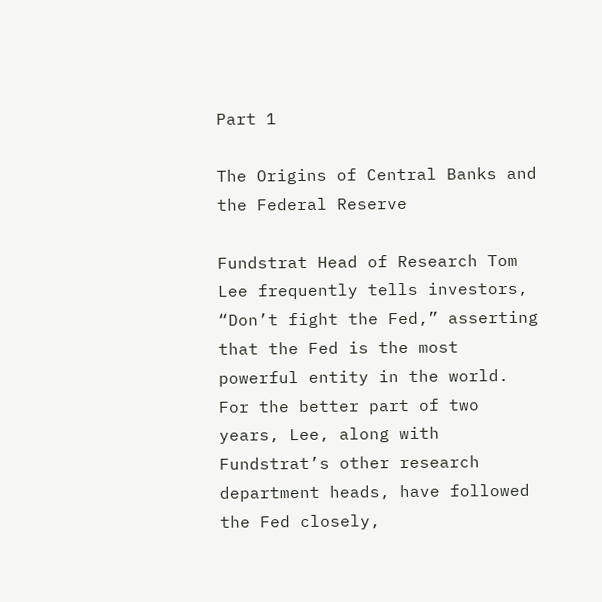Part 1

The Origins of Central Banks and the Federal Reserve

Fundstrat Head of Research Tom Lee frequently tells investors, “Don’t fight the Fed,” asserting that the Fed is the most powerful entity in the world. For the better part of two years, Lee, along with Fundstrat’s other research department heads, have followed the Fed closely,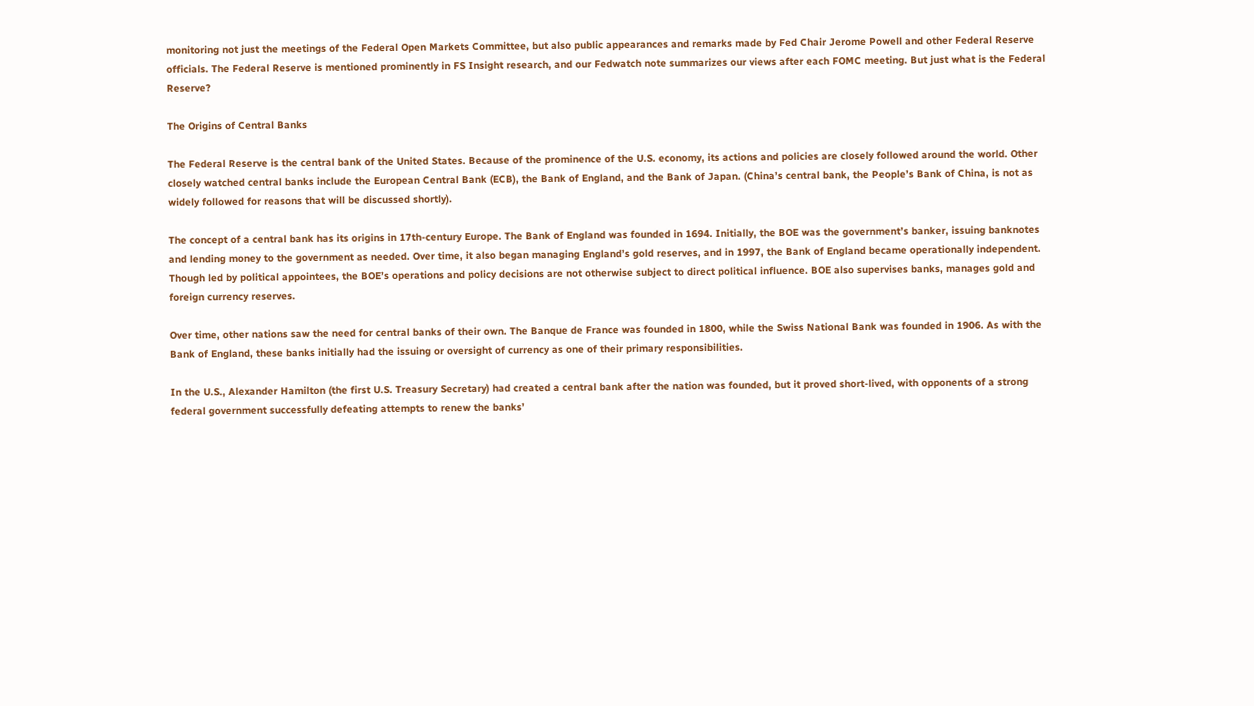monitoring not just the meetings of the Federal Open Markets Committee, but also public appearances and remarks made by Fed Chair Jerome Powell and other Federal Reserve officials. The Federal Reserve is mentioned prominently in FS Insight research, and our Fedwatch note summarizes our views after each FOMC meeting. But just what is the Federal Reserve?

The Origins of Central Banks

The Federal Reserve is the central bank of the United States. Because of the prominence of the U.S. economy, its actions and policies are closely followed around the world. Other closely watched central banks include the European Central Bank (ECB), the Bank of England, and the Bank of Japan. (China’s central bank, the People’s Bank of China, is not as widely followed for reasons that will be discussed shortly).

The concept of a central bank has its origins in 17th-century Europe. The Bank of England was founded in 1694. Initially, the BOE was the government’s banker, issuing banknotes and lending money to the government as needed. Over time, it also began managing England’s gold reserves, and in 1997, the Bank of England became operationally independent. Though led by political appointees, the BOE’s operations and policy decisions are not otherwise subject to direct political influence. BOE also supervises banks, manages gold and foreign currency reserves.

Over time, other nations saw the need for central banks of their own. The Banque de France was founded in 1800, while the Swiss National Bank was founded in 1906. As with the Bank of England, these banks initially had the issuing or oversight of currency as one of their primary responsibilities.

In the U.S., Alexander Hamilton (the first U.S. Treasury Secretary) had created a central bank after the nation was founded, but it proved short-lived, with opponents of a strong federal government successfully defeating attempts to renew the banks’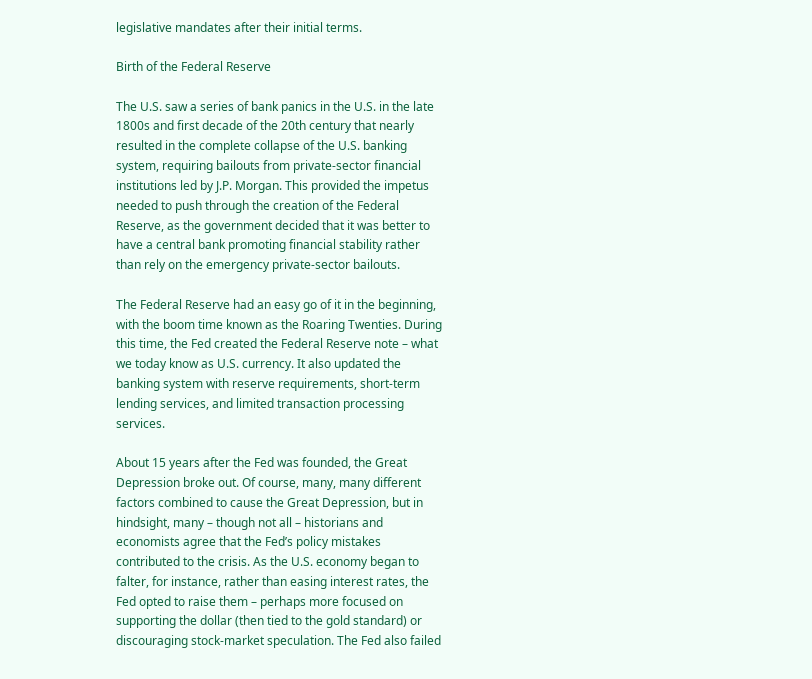legislative mandates after their initial terms.

Birth of the Federal Reserve

The U.S. saw a series of bank panics in the U.S. in the late 1800s and first decade of the 20th century that nearly resulted in the complete collapse of the U.S. banking system, requiring bailouts from private-sector financial institutions led by J.P. Morgan. This provided the impetus needed to push through the creation of the Federal Reserve, as the government decided that it was better to have a central bank promoting financial stability rather than rely on the emergency private-sector bailouts.

The Federal Reserve had an easy go of it in the beginning, with the boom time known as the Roaring Twenties. During this time, the Fed created the Federal Reserve note – what we today know as U.S. currency. It also updated the banking system with reserve requirements, short-term lending services, and limited transaction processing services.

About 15 years after the Fed was founded, the Great Depression broke out. Of course, many, many different factors combined to cause the Great Depression, but in hindsight, many – though not all – historians and economists agree that the Fed’s policy mistakes contributed to the crisis. As the U.S. economy began to falter, for instance, rather than easing interest rates, the Fed opted to raise them – perhaps more focused on supporting the dollar (then tied to the gold standard) or discouraging stock-market speculation. The Fed also failed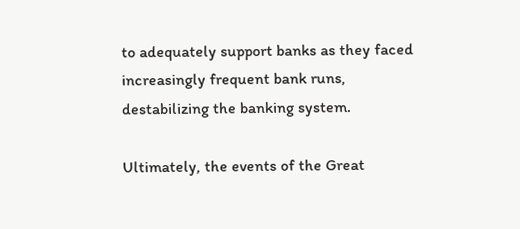to adequately support banks as they faced increasingly frequent bank runs, destabilizing the banking system.

Ultimately, the events of the Great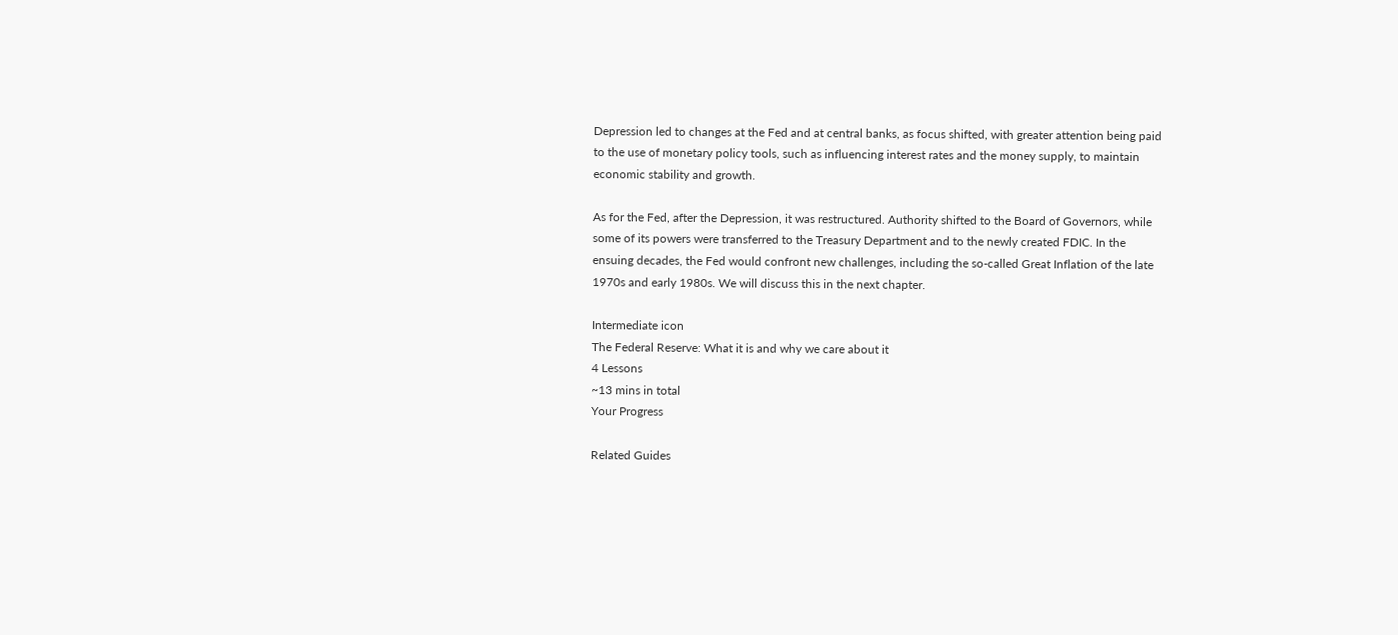Depression led to changes at the Fed and at central banks, as focus shifted, with greater attention being paid to the use of monetary policy tools, such as influencing interest rates and the money supply, to maintain economic stability and growth.

As for the Fed, after the Depression, it was restructured. Authority shifted to the Board of Governors, while some of its powers were transferred to the Treasury Department and to the newly created FDIC. In the ensuing decades, the Fed would confront new challenges, including the so-called Great Inflation of the late 1970s and early 1980s. We will discuss this in the next chapter.

Intermediate icon
The Federal Reserve: What it is and why we care about it
4 Lessons
~13 mins in total
Your Progress

Related Guides